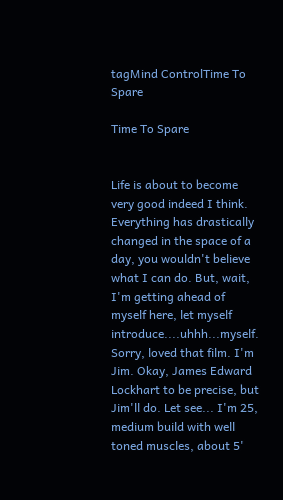tagMind ControlTime To Spare

Time To Spare


Life is about to become very good indeed I think. Everything has drastically changed in the space of a day, you wouldn't believe what I can do. But, wait, I'm getting ahead of myself here, let myself introduce....uhhh...myself. Sorry, loved that film. I'm Jim. Okay, James Edward Lockhart to be precise, but Jim'll do. Let see... I'm 25, medium build with well toned muscles, about 5'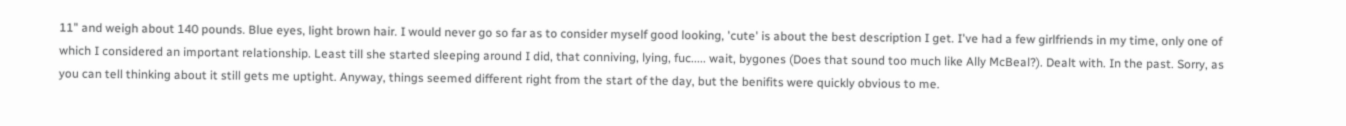11" and weigh about 140 pounds. Blue eyes, light brown hair. I would never go so far as to consider myself good looking, 'cute' is about the best description I get. I've had a few girlfriends in my time, only one of which I considered an important relationship. Least till she started sleeping around I did, that conniving, lying, fuc..... wait, bygones (Does that sound too much like Ally McBeal?). Dealt with. In the past. Sorry, as you can tell thinking about it still gets me uptight. Anyway, things seemed different right from the start of the day, but the benifits were quickly obvious to me.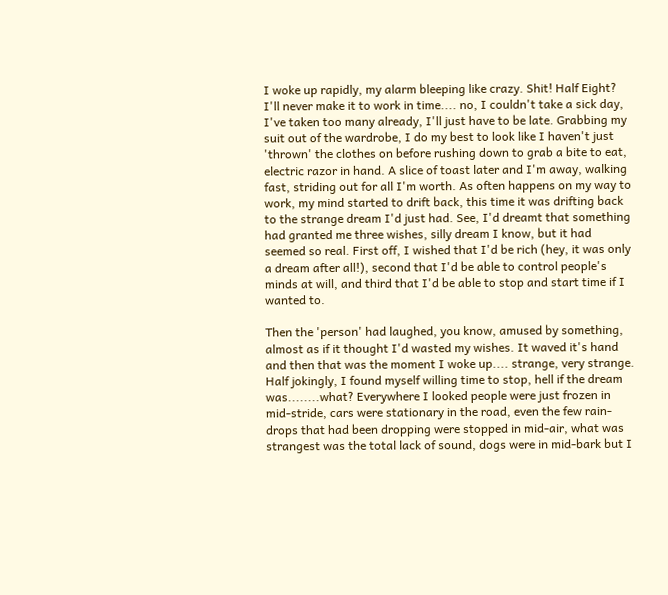I woke up rapidly, my alarm bleeping like crazy. Shit! Half Eight? I'll never make it to work in time.... no, I couldn't take a sick day, I've taken too many already, I'll just have to be late. Grabbing my suit out of the wardrobe, I do my best to look like I haven't just 'thrown' the clothes on before rushing down to grab a bite to eat, electric razor in hand. A slice of toast later and I'm away, walking fast, striding out for all I'm worth. As often happens on my way to work, my mind started to drift back, this time it was drifting back to the strange dream I'd just had. See, I'd dreamt that something had granted me three wishes, silly dream I know, but it had seemed so real. First off, I wished that I'd be rich (hey, it was only a dream after all!), second that I'd be able to control people's minds at will, and third that I'd be able to stop and start time if I wanted to.

Then the 'person' had laughed, you know, amused by something, almost as if it thought I'd wasted my wishes. It waved it's hand and then that was the moment I woke up.... strange, very strange. Half jokingly, I found myself willing time to stop, hell if the dream was........what? Everywhere I looked people were just frozen in mid-stride, cars were stationary in the road, even the few rain-drops that had been dropping were stopped in mid-air, what was strangest was the total lack of sound, dogs were in mid-bark but I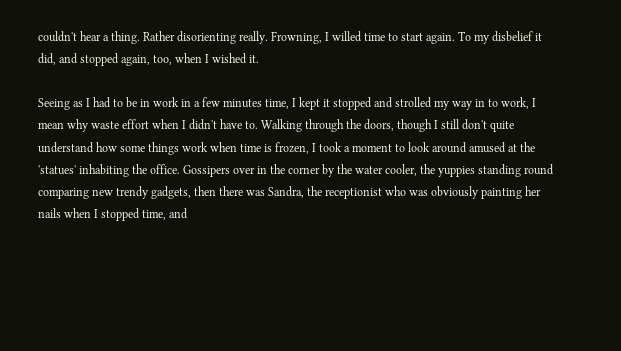couldn't hear a thing. Rather disorienting really. Frowning, I willed time to start again. To my disbelief it did, and stopped again, too, when I wished it.

Seeing as I had to be in work in a few minutes time, I kept it stopped and strolled my way in to work, I mean why waste effort when I didn't have to. Walking through the doors, though I still don't quite understand how some things work when time is frozen, I took a moment to look around amused at the 'statues' inhabiting the office. Gossipers over in the corner by the water cooler, the yuppies standing round comparing new trendy gadgets, then there was Sandra, the receptionist who was obviously painting her nails when I stopped time, and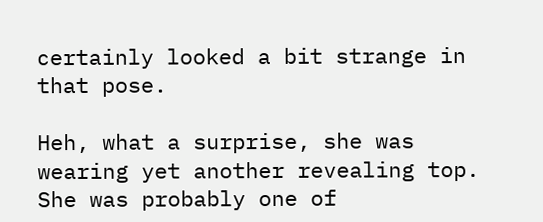certainly looked a bit strange in that pose.

Heh, what a surprise, she was wearing yet another revealing top. She was probably one of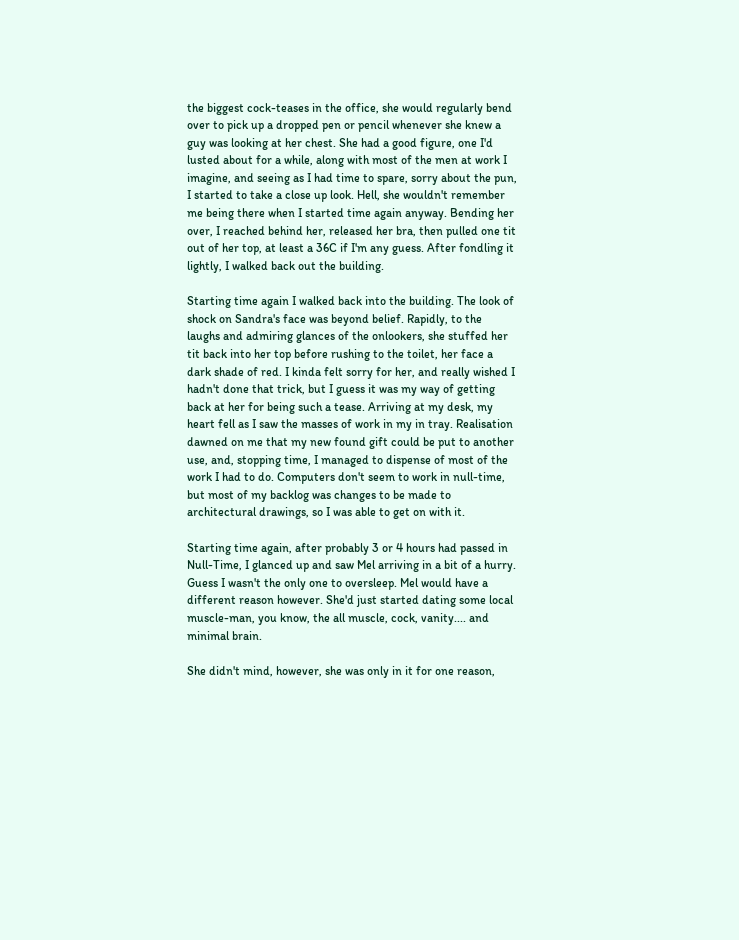the biggest cock-teases in the office, she would regularly bend over to pick up a dropped pen or pencil whenever she knew a guy was looking at her chest. She had a good figure, one I'd lusted about for a while, along with most of the men at work I imagine, and seeing as I had time to spare, sorry about the pun, I started to take a close up look. Hell, she wouldn't remember me being there when I started time again anyway. Bending her over, I reached behind her, released her bra, then pulled one tit out of her top, at least a 36C if I'm any guess. After fondling it lightly, I walked back out the building.

Starting time again I walked back into the building. The look of shock on Sandra's face was beyond belief. Rapidly, to the laughs and admiring glances of the onlookers, she stuffed her tit back into her top before rushing to the toilet, her face a dark shade of red. I kinda felt sorry for her, and really wished I hadn't done that trick, but I guess it was my way of getting back at her for being such a tease. Arriving at my desk, my heart fell as I saw the masses of work in my in tray. Realisation dawned on me that my new found gift could be put to another use, and, stopping time, I managed to dispense of most of the work I had to do. Computers don't seem to work in null-time, but most of my backlog was changes to be made to architectural drawings, so I was able to get on with it.

Starting time again, after probably 3 or 4 hours had passed in Null-Time, I glanced up and saw Mel arriving in a bit of a hurry. Guess I wasn't the only one to oversleep. Mel would have a different reason however. She'd just started dating some local muscle-man, you know, the all muscle, cock, vanity.... and minimal brain.

She didn't mind, however, she was only in it for one reason,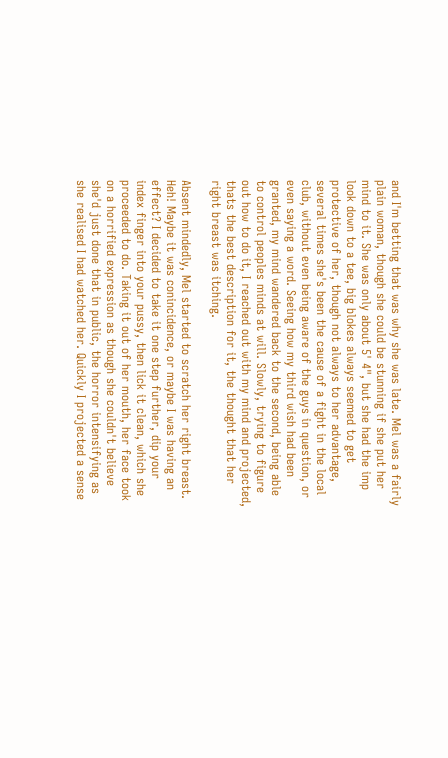and I'm betting that was why she was late. Mel was a fairly plain woman, though she could be stunning if she put her mind to it. She was only about 5' 4", but she had the imp look down to a tee, big blokes always seemed to get protective of her, though not always to her advantage, several times she's been the cause of a fight in the local club, without even being aware of the guys in question, or even saying a word. Seeing how my third wish had been granted, my mind wandered back to the second, being able to control peoples minds at will. Slowly, trying to figure out how to do it, I reached out with my mind and projected, thats the best description for it, the thought that her right breast was itching.

Absent mindedly, Mel started to scratch her right breast. Heh! Maybe it was conincidence, or maybe I was having an effect? I decided to take it one step further, dip your index finger into your pussy, then lick it clean, which she proceeded to do. Taking it out of her mouth, her face took on a horrified expression as though she couldn't believe she'd just done that in public, the horror intensifying as she realised I had watched her. Quickly I projected a sense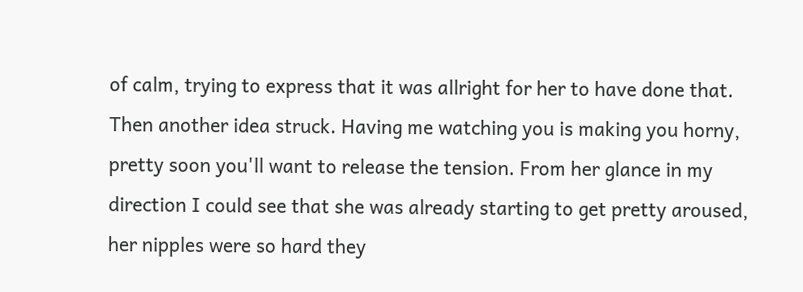of calm, trying to express that it was allright for her to have done that. Then another idea struck. Having me watching you is making you horny, pretty soon you'll want to release the tension. From her glance in my direction I could see that she was already starting to get pretty aroused, her nipples were so hard they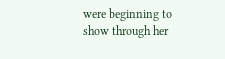were beginning to show through her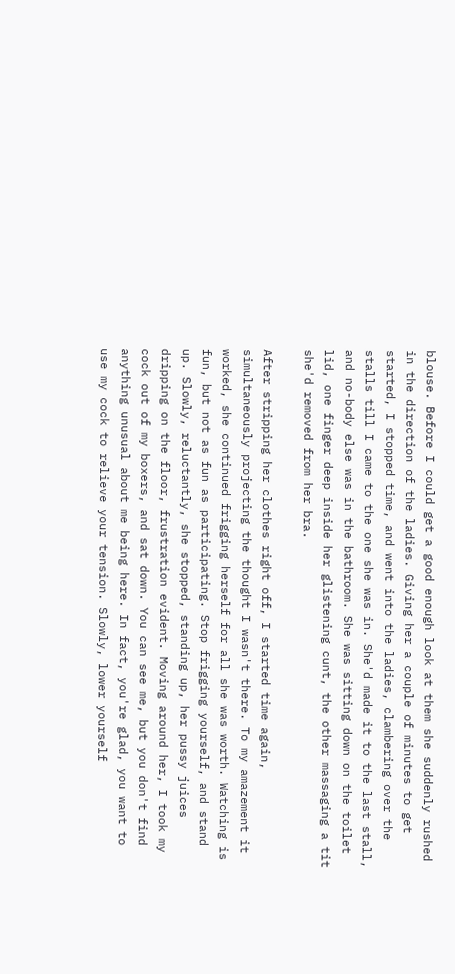blouse. Before I could get a good enough look at them she suddenly rushed in the direction of the ladies. Giving her a couple of minutes to get started, I stopped time, and went into the ladies, clambering over the stalls till I came to the one she was in. She'd made it to the last stall, and no-body else was in the bathroom. She was sitting down on the toilet lid, one finger deep inside her glistening cunt, the other massaging a tit she'd removed from her bra.

After stripping her clothes right off, I started time again, simultaneously projecting the thought I wasn't there. To my amazement it worked, she continued frigging herself for all she was worth. Watching is fun, but not as fun as participating. Stop frigging yourself, and stand up. Slowly, reluctantly, she stopped, standing up, her pussy juices dripping on the floor, frustration evident. Moving around her, I took my cock out of my boxers, and sat down. You can see me, but you don't find anything unusual about me being here. In fact, you're glad, you want to use my cock to relieve your tension. Slowly, lower yourself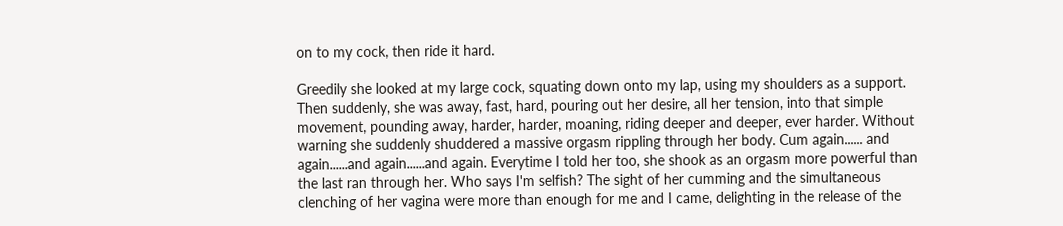on to my cock, then ride it hard.

Greedily she looked at my large cock, squating down onto my lap, using my shoulders as a support. Then suddenly, she was away, fast, hard, pouring out her desire, all her tension, into that simple movement, pounding away, harder, harder, moaning, riding deeper and deeper, ever harder. Without warning she suddenly shuddered a massive orgasm rippling through her body. Cum again...... and again......and again......and again. Everytime I told her too, she shook as an orgasm more powerful than the last ran through her. Who says I'm selfish? The sight of her cumming and the simultaneous clenching of her vagina were more than enough for me and I came, delighting in the release of the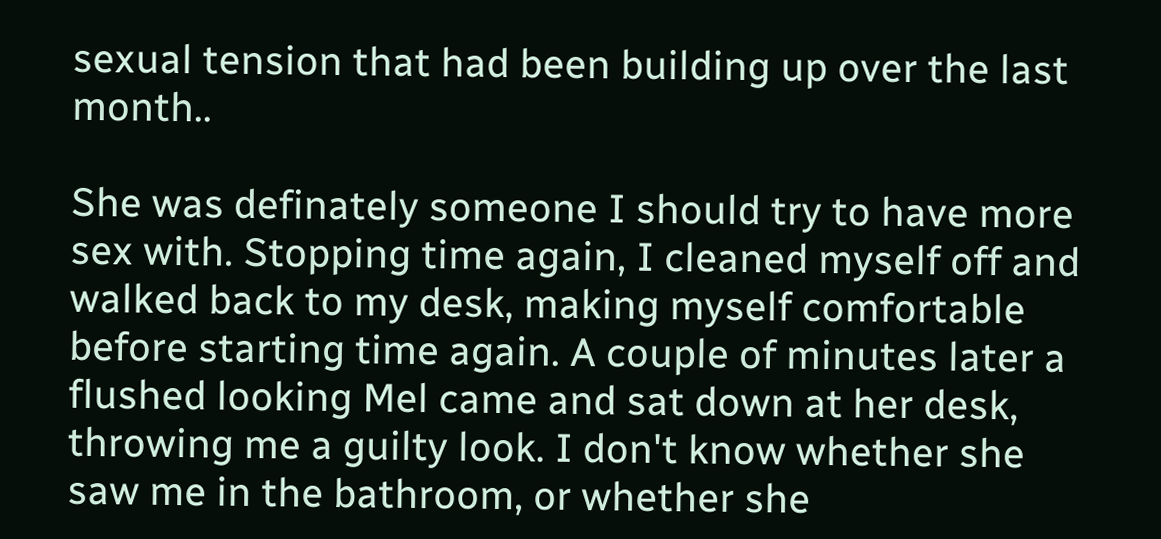sexual tension that had been building up over the last month..

She was definately someone I should try to have more sex with. Stopping time again, I cleaned myself off and walked back to my desk, making myself comfortable before starting time again. A couple of minutes later a flushed looking Mel came and sat down at her desk, throwing me a guilty look. I don't know whether she saw me in the bathroom, or whether she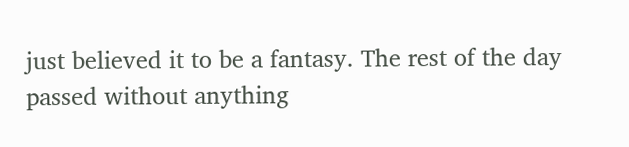just believed it to be a fantasy. The rest of the day passed without anything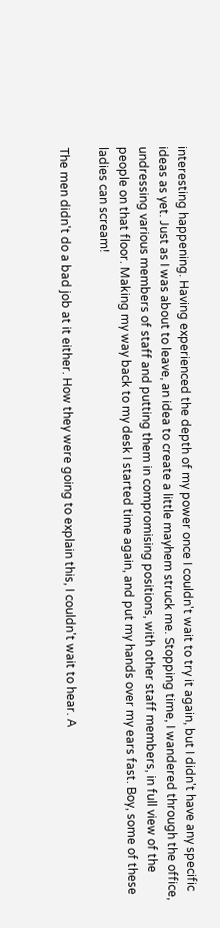interesting happening. Having experienced the depth of my power once I couldn't wait to try it again, but I didn't have any specific ideas as yet. Just as I was about to leave, an idea to create a little mayhem struck me. Stopping time, I wandered through the office, undressing various members of staff and putting them in compromising positions, with other staff members, in full view of the people on that floor. Making my way back to my desk I started time again, and put my hands over my ears fast. Boy, some of these ladies can scream!

The men didn't do a bad job at it either. How they were going to explain this, I couldn't wait to hear. A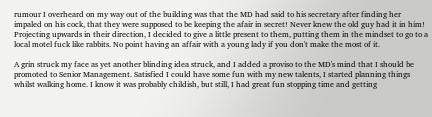rumour I overheard on my way out of the building was that the MD had said to his secretary after finding her impaled on his cock, that they were supposed to be keeping the afair in secret! Never knew the old guy had it in him! Projecting upwards in their direction, I decided to give a little present to them, putting them in the mindset to go to a local motel fuck like rabbits. No point having an affair with a young lady if you don't make the most of it.

A grin struck my face as yet another blinding idea struck, and I added a proviso to the MD's mind that I should be promoted to Senior Management. Satisfied I could have some fun with my new talents, I started planning things whilst walking home. I know it was probably childish, but still, I had great fun stopping time and getting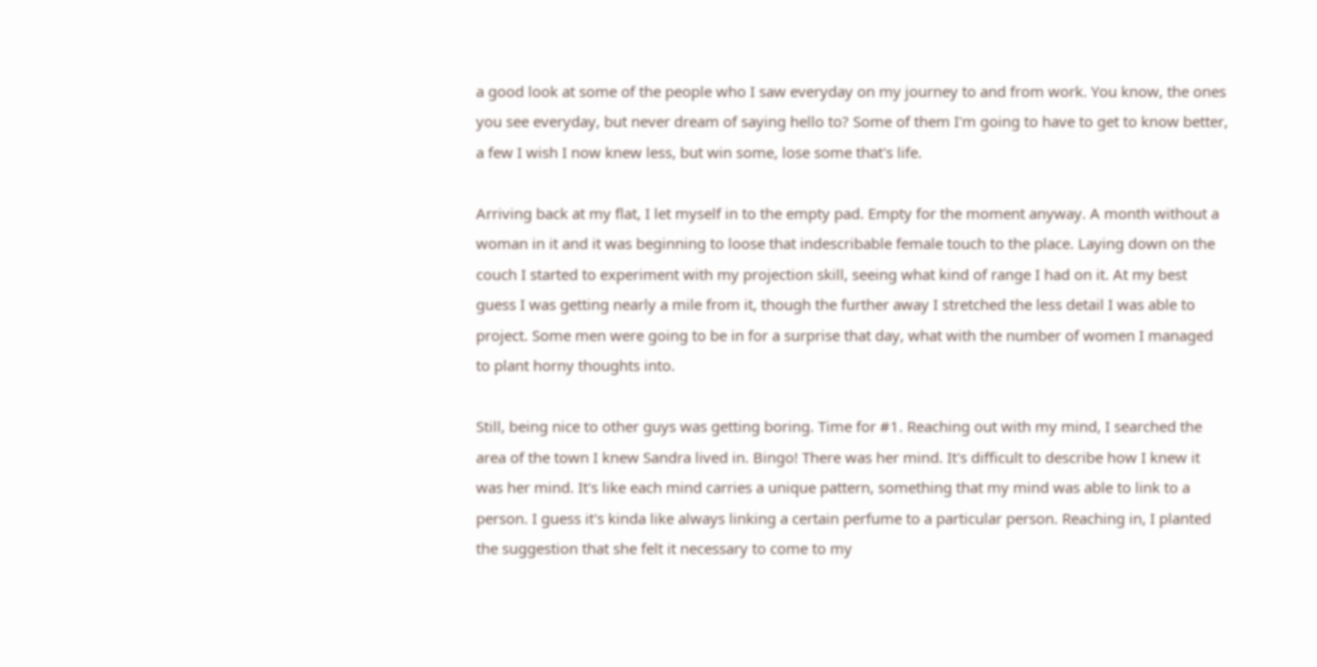a good look at some of the people who I saw everyday on my journey to and from work. You know, the ones you see everyday, but never dream of saying hello to? Some of them I'm going to have to get to know better, a few I wish I now knew less, but win some, lose some that's life.

Arriving back at my flat, I let myself in to the empty pad. Empty for the moment anyway. A month without a woman in it and it was beginning to loose that indescribable female touch to the place. Laying down on the couch I started to experiment with my projection skill, seeing what kind of range I had on it. At my best guess I was getting nearly a mile from it, though the further away I stretched the less detail I was able to project. Some men were going to be in for a surprise that day, what with the number of women I managed to plant horny thoughts into.

Still, being nice to other guys was getting boring. Time for #1. Reaching out with my mind, I searched the area of the town I knew Sandra lived in. Bingo! There was her mind. It's difficult to describe how I knew it was her mind. It's like each mind carries a unique pattern, something that my mind was able to link to a person. I guess it's kinda like always linking a certain perfume to a particular person. Reaching in, I planted the suggestion that she felt it necessary to come to my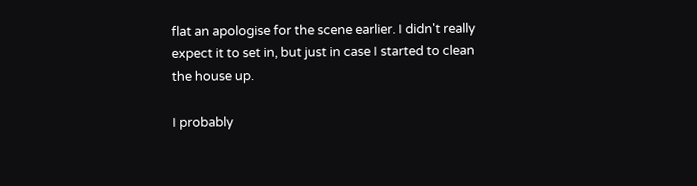flat an apologise for the scene earlier. I didn't really expect it to set in, but just in case I started to clean the house up.

I probably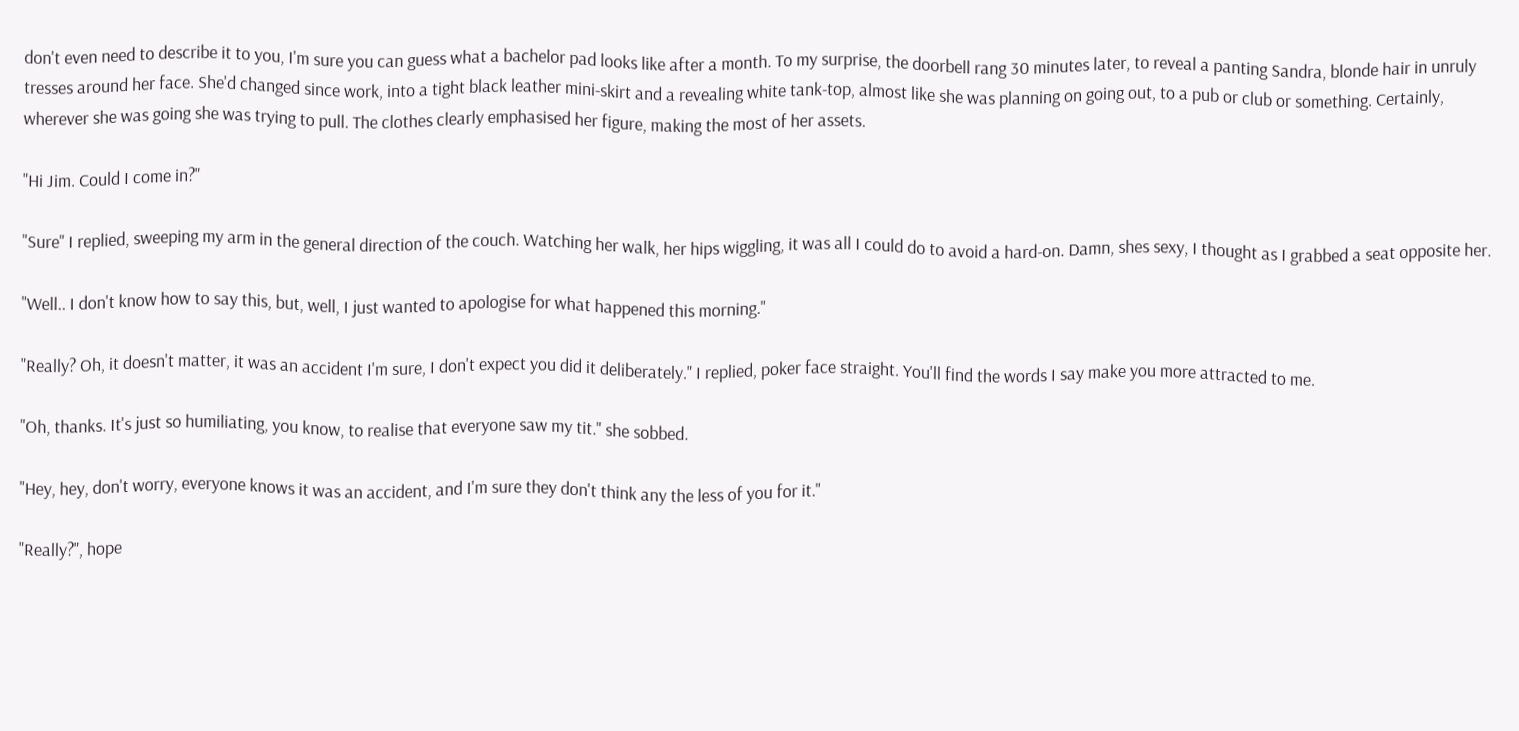don't even need to describe it to you, I'm sure you can guess what a bachelor pad looks like after a month. To my surprise, the doorbell rang 30 minutes later, to reveal a panting Sandra, blonde hair in unruly tresses around her face. She'd changed since work, into a tight black leather mini-skirt and a revealing white tank-top, almost like she was planning on going out, to a pub or club or something. Certainly, wherever she was going she was trying to pull. The clothes clearly emphasised her figure, making the most of her assets.

"Hi Jim. Could I come in?"

"Sure" I replied, sweeping my arm in the general direction of the couch. Watching her walk, her hips wiggling, it was all I could do to avoid a hard-on. Damn, shes sexy, I thought as I grabbed a seat opposite her.

"Well.. I don't know how to say this, but, well, I just wanted to apologise for what happened this morning."

"Really? Oh, it doesn't matter, it was an accident I'm sure, I don't expect you did it deliberately." I replied, poker face straight. You'll find the words I say make you more attracted to me.

"Oh, thanks. It's just so humiliating, you know, to realise that everyone saw my tit." she sobbed.

"Hey, hey, don't worry, everyone knows it was an accident, and I'm sure they don't think any the less of you for it."

"Really?", hope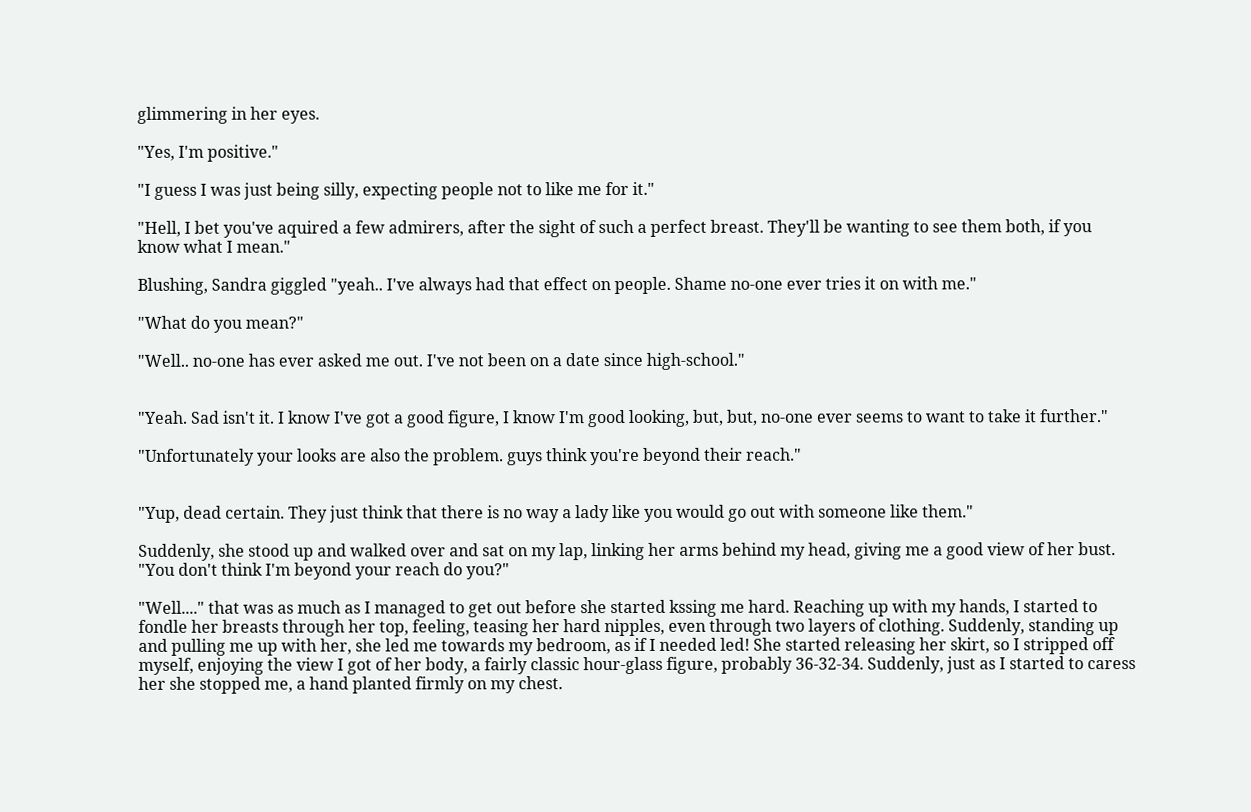glimmering in her eyes.

"Yes, I'm positive."

"I guess I was just being silly, expecting people not to like me for it."

"Hell, I bet you've aquired a few admirers, after the sight of such a perfect breast. They'll be wanting to see them both, if you know what I mean."

Blushing, Sandra giggled "yeah.. I've always had that effect on people. Shame no-one ever tries it on with me."

"What do you mean?"

"Well.. no-one has ever asked me out. I've not been on a date since high-school."


"Yeah. Sad isn't it. I know I've got a good figure, I know I'm good looking, but, but, no-one ever seems to want to take it further."

"Unfortunately your looks are also the problem. guys think you're beyond their reach."


"Yup, dead certain. They just think that there is no way a lady like you would go out with someone like them."

Suddenly, she stood up and walked over and sat on my lap, linking her arms behind my head, giving me a good view of her bust. "You don't think I'm beyond your reach do you?"

"Well...." that was as much as I managed to get out before she started kssing me hard. Reaching up with my hands, I started to fondle her breasts through her top, feeling, teasing her hard nipples, even through two layers of clothing. Suddenly, standing up and pulling me up with her, she led me towards my bedroom, as if I needed led! She started releasing her skirt, so I stripped off myself, enjoying the view I got of her body, a fairly classic hour-glass figure, probably 36-32-34. Suddenly, just as I started to caress her she stopped me, a hand planted firmly on my chest.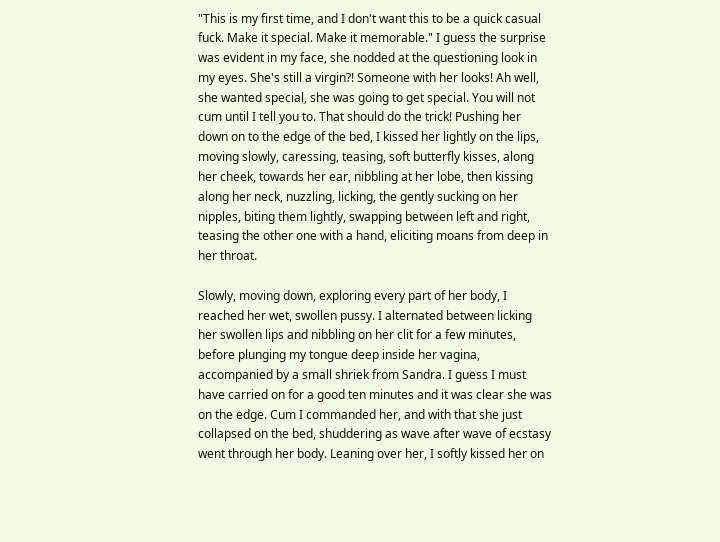"This is my first time, and I don't want this to be a quick casual fuck. Make it special. Make it memorable." I guess the surprise was evident in my face, she nodded at the questioning look in my eyes. She's still a virgin?! Someone with her looks! Ah well, she wanted special, she was going to get special. You will not cum until I tell you to. That should do the trick! Pushing her down on to the edge of the bed, I kissed her lightly on the lips, moving slowly, caressing, teasing, soft butterfly kisses, along her cheek, towards her ear, nibbling at her lobe, then kissing along her neck, nuzzling, licking, the gently sucking on her nipples, biting them lightly, swapping between left and right, teasing the other one with a hand, eliciting moans from deep in her throat.

Slowly, moving down, exploring every part of her body, I reached her wet, swollen pussy. I alternated between licking her swollen lips and nibbling on her clit for a few minutes, before plunging my tongue deep inside her vagina, accompanied by a small shriek from Sandra. I guess I must have carried on for a good ten minutes and it was clear she was on the edge. Cum I commanded her, and with that she just collapsed on the bed, shuddering as wave after wave of ecstasy went through her body. Leaning over her, I softly kissed her on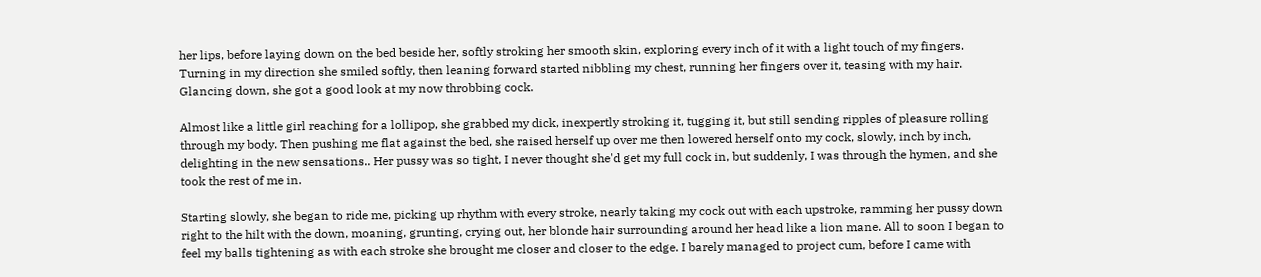her lips, before laying down on the bed beside her, softly stroking her smooth skin, exploring every inch of it with a light touch of my fingers. Turning in my direction she smiled softly, then leaning forward started nibbling my chest, running her fingers over it, teasing with my hair. Glancing down, she got a good look at my now throbbing cock.

Almost like a little girl reaching for a lollipop, she grabbed my dick, inexpertly stroking it, tugging it, but still sending ripples of pleasure rolling through my body. Then pushing me flat against the bed, she raised herself up over me then lowered herself onto my cock, slowly, inch by inch, delighting in the new sensations.. Her pussy was so tight, I never thought she'd get my full cock in, but suddenly, I was through the hymen, and she took the rest of me in.

Starting slowly, she began to ride me, picking up rhythm with every stroke, nearly taking my cock out with each upstroke, ramming her pussy down right to the hilt with the down, moaning, grunting, crying out, her blonde hair surrounding around her head like a lion mane. All to soon I began to feel my balls tightening as with each stroke she brought me closer and closer to the edge. I barely managed to project cum, before I came with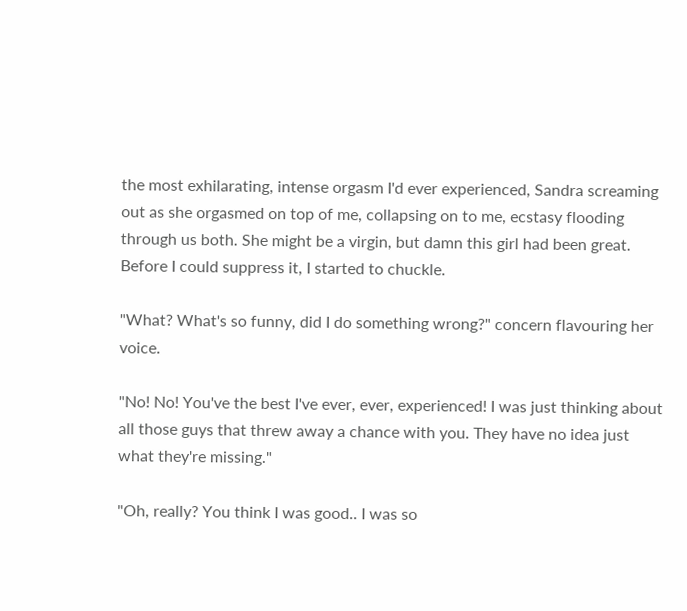the most exhilarating, intense orgasm I'd ever experienced, Sandra screaming out as she orgasmed on top of me, collapsing on to me, ecstasy flooding through us both. She might be a virgin, but damn this girl had been great. Before I could suppress it, I started to chuckle.

"What? What's so funny, did I do something wrong?" concern flavouring her voice.

"No! No! You've the best I've ever, ever, experienced! I was just thinking about all those guys that threw away a chance with you. They have no idea just what they're missing."

"Oh, really? You think I was good.. I was so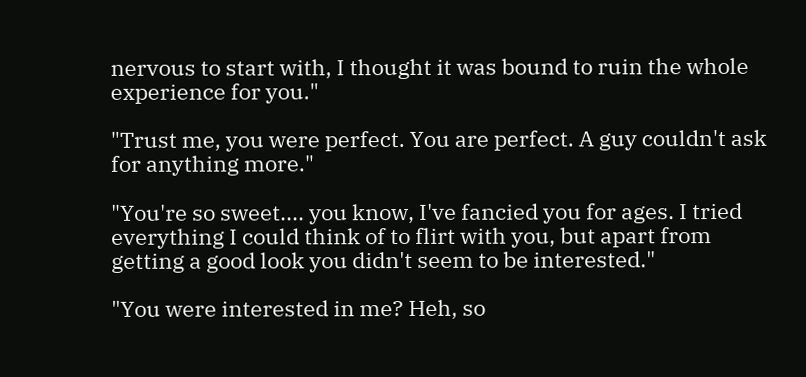nervous to start with, I thought it was bound to ruin the whole experience for you."

"Trust me, you were perfect. You are perfect. A guy couldn't ask for anything more."

"You're so sweet.... you know, I've fancied you for ages. I tried everything I could think of to flirt with you, but apart from getting a good look you didn't seem to be interested."

"You were interested in me? Heh, so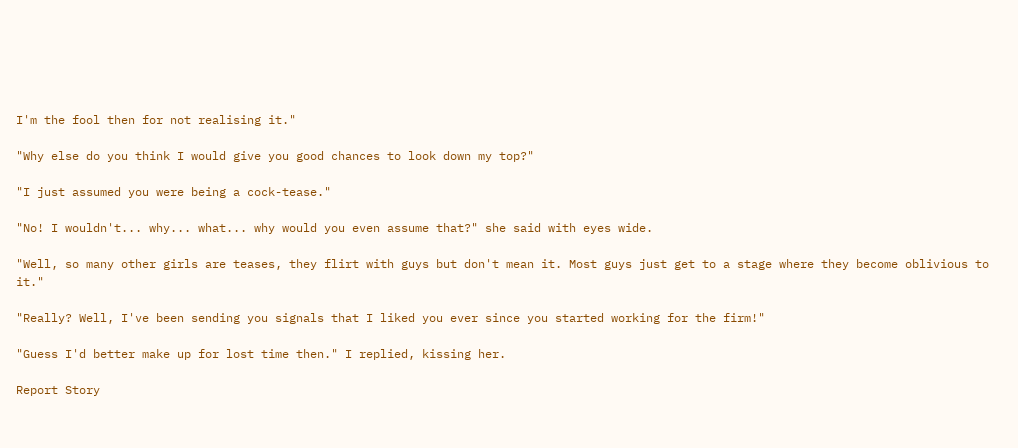I'm the fool then for not realising it."

"Why else do you think I would give you good chances to look down my top?"

"I just assumed you were being a cock-tease."

"No! I wouldn't... why... what... why would you even assume that?" she said with eyes wide.

"Well, so many other girls are teases, they flirt with guys but don't mean it. Most guys just get to a stage where they become oblivious to it."

"Really? Well, I've been sending you signals that I liked you ever since you started working for the firm!"

"Guess I'd better make up for lost time then." I replied, kissing her.

Report Story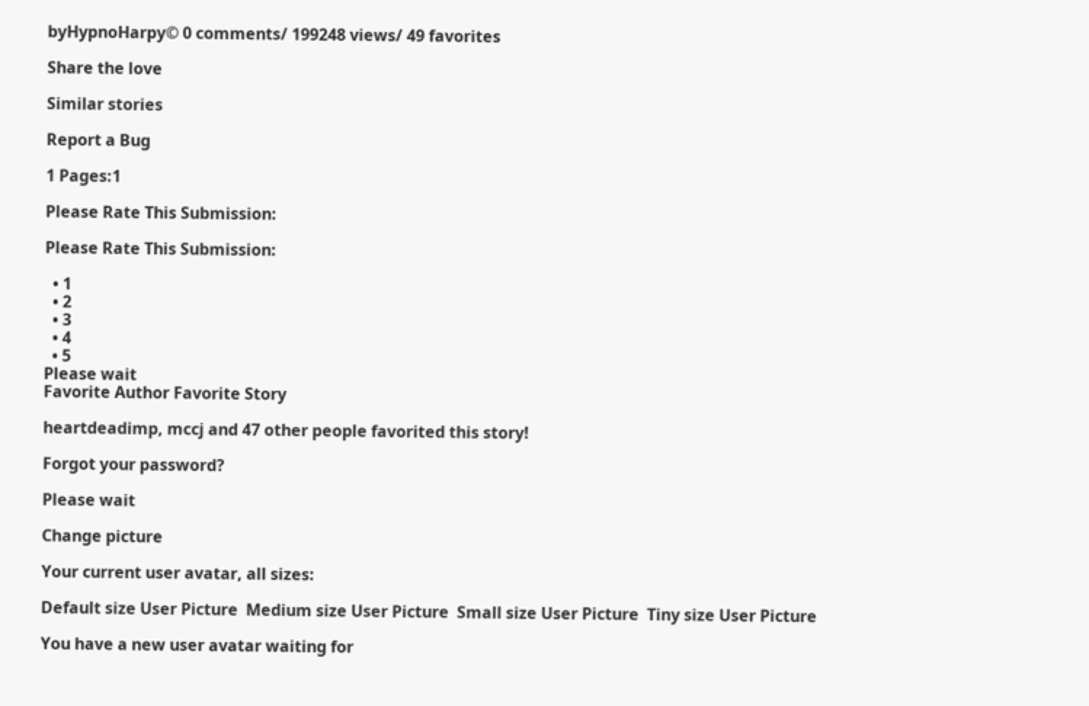byHypnoHarpy© 0 comments/ 199248 views/ 49 favorites

Share the love

Similar stories

Report a Bug

1 Pages:1

Please Rate This Submission:

Please Rate This Submission:

  • 1
  • 2
  • 3
  • 4
  • 5
Please wait
Favorite Author Favorite Story

heartdeadimp, mccj and 47 other people favorited this story!

Forgot your password?

Please wait

Change picture

Your current user avatar, all sizes:

Default size User Picture  Medium size User Picture  Small size User Picture  Tiny size User Picture

You have a new user avatar waiting for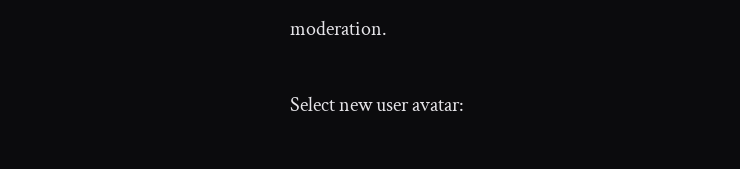moderation.

Select new user avatar: